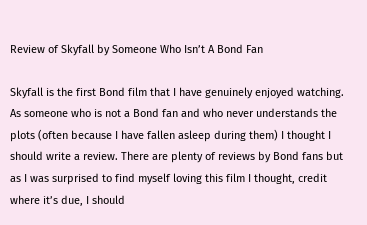Review of Skyfall by Someone Who Isn’t A Bond Fan

Skyfall is the first Bond film that I have genuinely enjoyed watching. As someone who is not a Bond fan and who never understands the plots (often because I have fallen asleep during them) I thought I should write a review. There are plenty of reviews by Bond fans but as I was surprised to find myself loving this film I thought, credit where it’s due, I should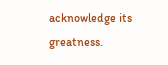acknowledge its greatness.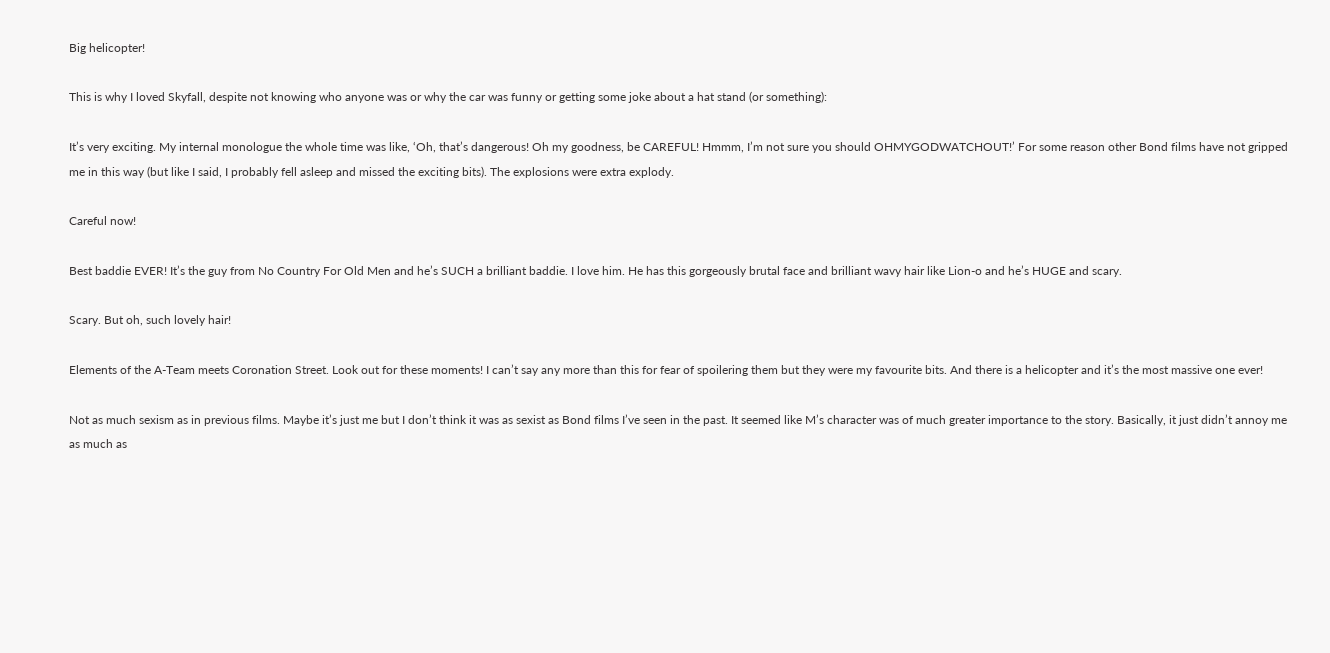Big helicopter!

This is why I loved Skyfall, despite not knowing who anyone was or why the car was funny or getting some joke about a hat stand (or something):

It’s very exciting. My internal monologue the whole time was like, ‘Oh, that’s dangerous! Oh my goodness, be CAREFUL! Hmmm, I’m not sure you should OHMYGODWATCHOUT!’ For some reason other Bond films have not gripped me in this way (but like I said, I probably fell asleep and missed the exciting bits). The explosions were extra explody.

Careful now!

Best baddie EVER! It’s the guy from No Country For Old Men and he’s SUCH a brilliant baddie. I love him. He has this gorgeously brutal face and brilliant wavy hair like Lion-o and he’s HUGE and scary.

Scary. But oh, such lovely hair!

Elements of the A-Team meets Coronation Street. Look out for these moments! I can’t say any more than this for fear of spoilering them but they were my favourite bits. And there is a helicopter and it’s the most massive one ever!

Not as much sexism as in previous films. Maybe it’s just me but I don’t think it was as sexist as Bond films I’ve seen in the past. It seemed like M’s character was of much greater importance to the story. Basically, it just didn’t annoy me as much as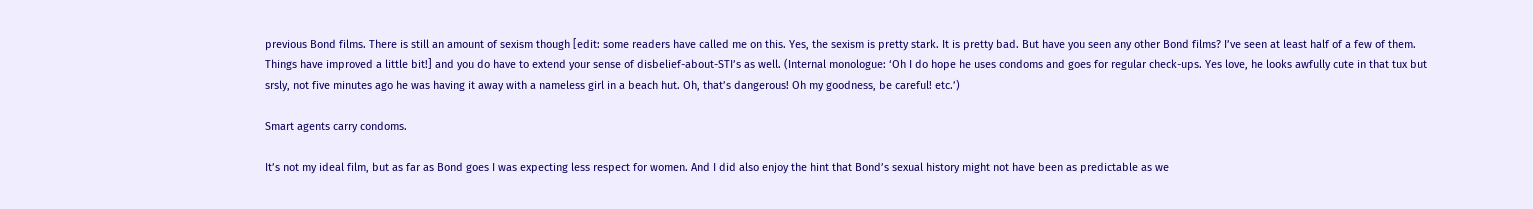previous Bond films. There is still an amount of sexism though [edit: some readers have called me on this. Yes, the sexism is pretty stark. It is pretty bad. But have you seen any other Bond films? I’ve seen at least half of a few of them. Things have improved a little bit!] and you do have to extend your sense of disbelief-about-STI’s as well. (Internal monologue: ‘Oh I do hope he uses condoms and goes for regular check-ups. Yes love, he looks awfully cute in that tux but srsly, not five minutes ago he was having it away with a nameless girl in a beach hut. Oh, that’s dangerous! Oh my goodness, be careful! etc.’)

Smart agents carry condoms.

It’s not my ideal film, but as far as Bond goes I was expecting less respect for women. And I did also enjoy the hint that Bond’s sexual history might not have been as predictable as we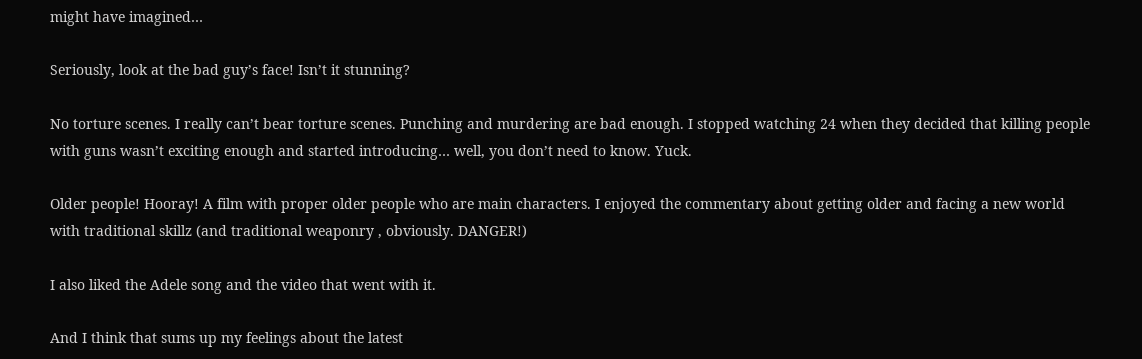might have imagined…

Seriously, look at the bad guy’s face! Isn’t it stunning?

No torture scenes. I really can’t bear torture scenes. Punching and murdering are bad enough. I stopped watching 24 when they decided that killing people with guns wasn’t exciting enough and started introducing… well, you don’t need to know. Yuck.

Older people! Hooray! A film with proper older people who are main characters. I enjoyed the commentary about getting older and facing a new world with traditional skillz (and traditional weaponry , obviously. DANGER!)

I also liked the Adele song and the video that went with it.

And I think that sums up my feelings about the latest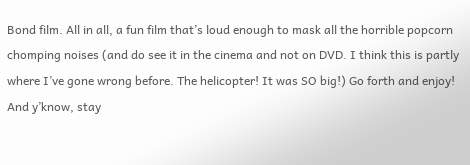Bond film. All in all, a fun film that’s loud enough to mask all the horrible popcorn chomping noises (and do see it in the cinema and not on DVD. I think this is partly where I’ve gone wrong before. The helicopter! It was SO big!) Go forth and enjoy! And y’know, stay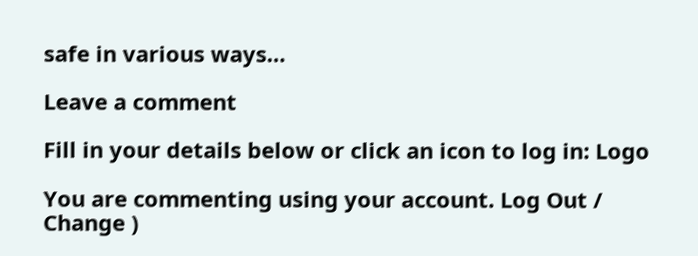safe in various ways…

Leave a comment

Fill in your details below or click an icon to log in: Logo

You are commenting using your account. Log Out /  Change )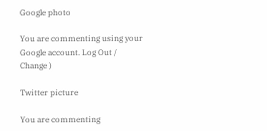Google photo

You are commenting using your Google account. Log Out /  Change )

Twitter picture

You are commenting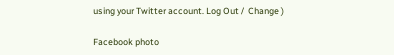using your Twitter account. Log Out /  Change )

Facebook photo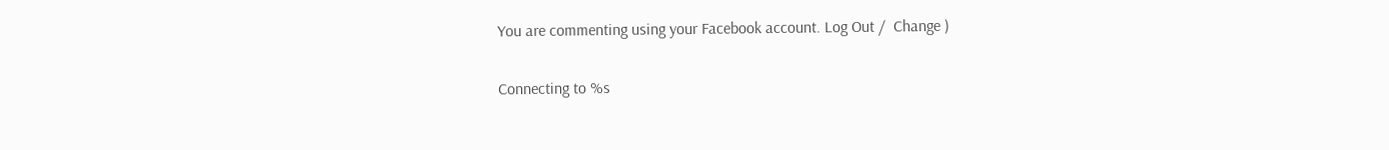You are commenting using your Facebook account. Log Out /  Change )

Connecting to %s